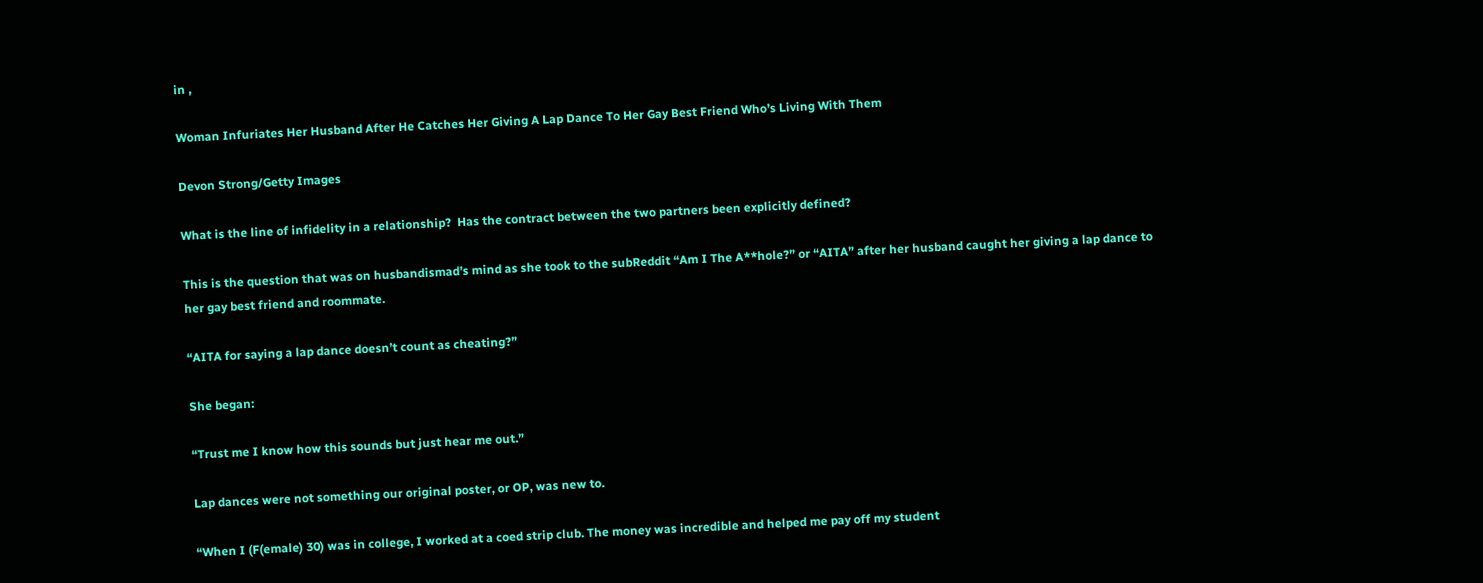in ,

Woman Infuriates Her Husband After He Catches Her Giving A Lap Dance To Her Gay Best Friend Who’s Living With Them

Devon Strong/Getty Images

What is the line of infidelity in a relationship?  Has the contract between the two partners been explicitly defined?

This is the question that was on husbandismad’s mind as she took to the subReddit “Am I The A**hole?” or “AITA” after her husband caught her giving a lap dance to her gay best friend and roommate.

“AITA for saying a lap dance doesn’t count as cheating?”

She began:

“Trust me I know how this sounds but just hear me out.”

Lap dances were not something our original poster, or OP, was new to.

“When I (F(emale) 30) was in college, I worked at a coed strip club. The money was incredible and helped me pay off my student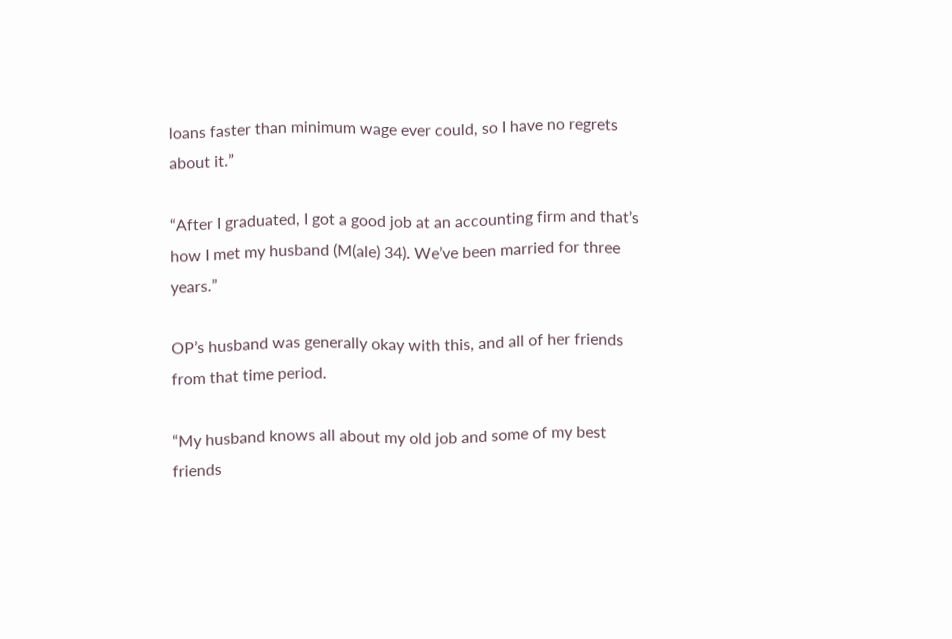loans faster than minimum wage ever could, so I have no regrets about it.”

“After I graduated, I got a good job at an accounting firm and that’s how I met my husband (M(ale) 34). We’ve been married for three years.”

OP’s husband was generally okay with this, and all of her friends from that time period.

“My husband knows all about my old job and some of my best friends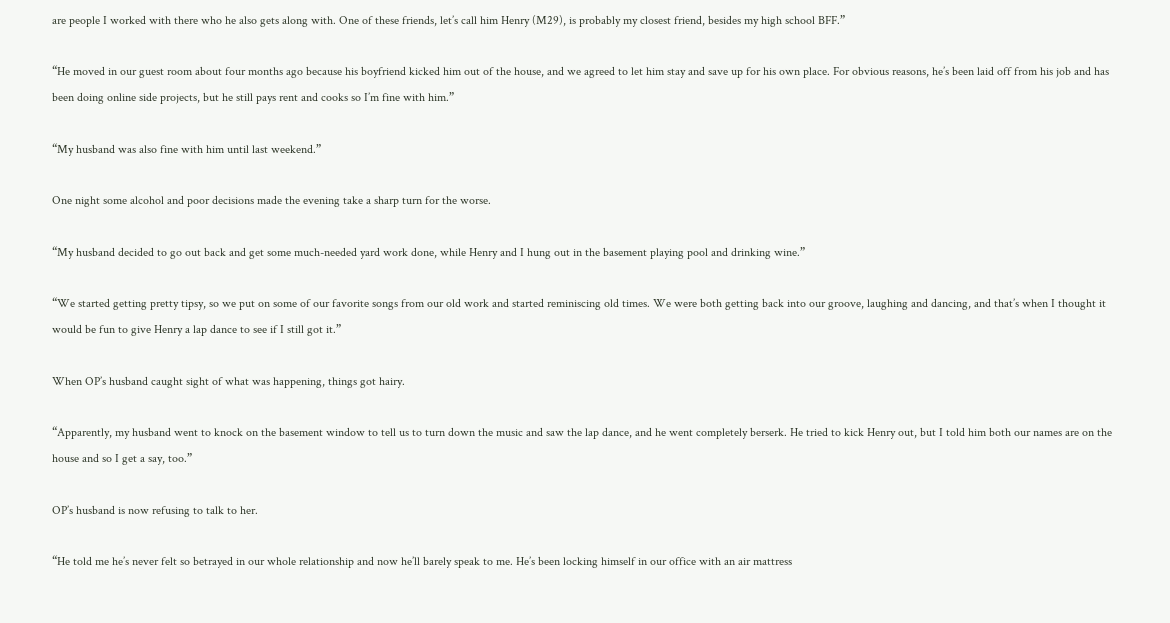are people I worked with there who he also gets along with. One of these friends, let’s call him Henry (M29), is probably my closest friend, besides my high school BFF.”

“He moved in our guest room about four months ago because his boyfriend kicked him out of the house, and we agreed to let him stay and save up for his own place. For obvious reasons, he’s been laid off from his job and has been doing online side projects, but he still pays rent and cooks so I’m fine with him.”

“My husband was also fine with him until last weekend.”

One night some alcohol and poor decisions made the evening take a sharp turn for the worse.

“My husband decided to go out back and get some much-needed yard work done, while Henry and I hung out in the basement playing pool and drinking wine.”

“We started getting pretty tipsy, so we put on some of our favorite songs from our old work and started reminiscing old times. We were both getting back into our groove, laughing and dancing, and that’s when I thought it would be fun to give Henry a lap dance to see if I still got it.”

When OP’s husband caught sight of what was happening, things got hairy.

“Apparently, my husband went to knock on the basement window to tell us to turn down the music and saw the lap dance, and he went completely berserk. He tried to kick Henry out, but I told him both our names are on the house and so I get a say, too.”

OP’s husband is now refusing to talk to her.

“He told me he’s never felt so betrayed in our whole relationship and now he’ll barely speak to me. He’s been locking himself in our office with an air mattress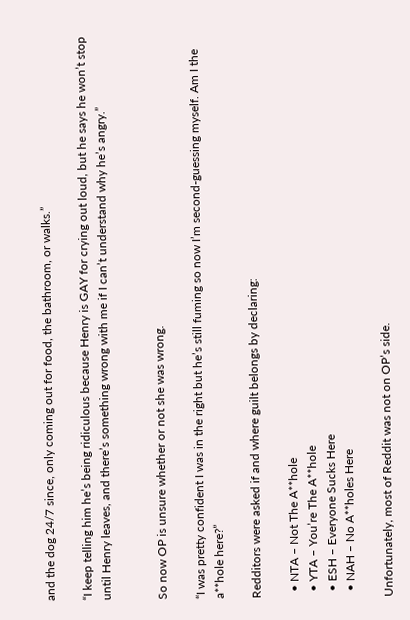and the dog 24/7 since, only coming out for food, the bathroom, or walks.”

“I keep telling him he’s being ridiculous because Henry is GAY for crying out loud, but he says he won’t stop until Henry leaves, and there’s something wrong with me if I can’t understand why he’s angry.”


So now OP is unsure whether or not she was wrong.

“I was pretty confident I was in the right but he’s still fuming so now I’m second-guessing myself. Am I the a**hole here?”

Redditors were asked if and where guilt belongs by declaring:

  • NTA – Not The A**hole
  • YTA – You’re The A**hole
  • ESH – Everyone Sucks Here
  • NAH – No A**holes Here

Unfortunately, most of Reddit was not on OP’s side.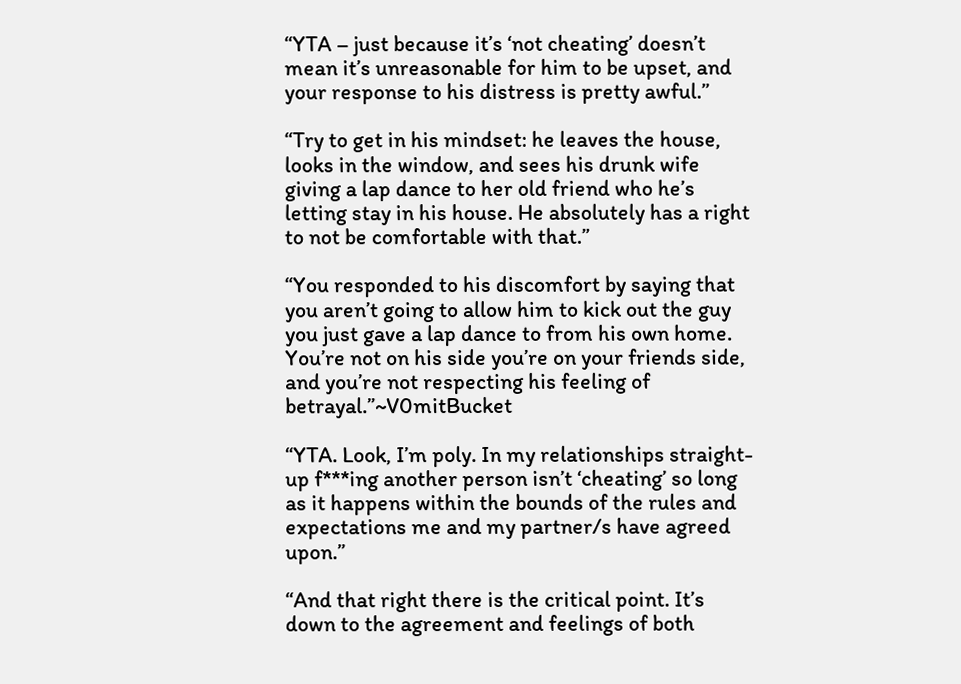“YTA – just because it’s ‘not cheating’ doesn’t mean it’s unreasonable for him to be upset, and your response to his distress is pretty awful.”

“Try to get in his mindset: he leaves the house, looks in the window, and sees his drunk wife giving a lap dance to her old friend who he’s letting stay in his house. He absolutely has a right to not be comfortable with that.”

“You responded to his discomfort by saying that you aren’t going to allow him to kick out the guy you just gave a lap dance to from his own home. You’re not on his side you’re on your friends side, and you’re not respecting his feeling of betrayal.”~V0mitBucket

“YTA. Look, I’m poly. In my relationships straight-up f***ing another person isn’t ‘cheating’ so long as it happens within the bounds of the rules and expectations me and my partner/s have agreed upon.”

“And that right there is the critical point. It’s down to the agreement and feelings of both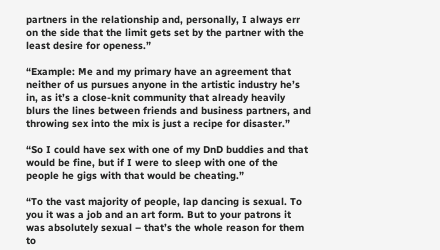partners in the relationship and, personally, I always err on the side that the limit gets set by the partner with the least desire for openess.”

“Example: Me and my primary have an agreement that neither of us pursues anyone in the artistic industry he’s in, as it’s a close-knit community that already heavily blurs the lines between friends and business partners, and throwing sex into the mix is just a recipe for disaster.”

“So I could have sex with one of my DnD buddies and that would be fine, but if I were to sleep with one of the people he gigs with that would be cheating.”

“To the vast majority of people, lap dancing is sexual. To you it was a job and an art form. But to your patrons it was absolutely sexual – that’s the whole reason for them to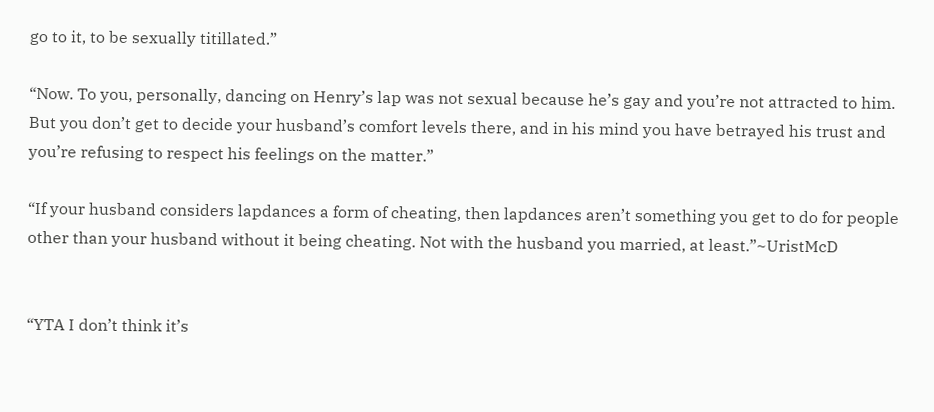go to it, to be sexually titillated.”

“Now. To you, personally, dancing on Henry’s lap was not sexual because he’s gay and you’re not attracted to him. But you don’t get to decide your husband’s comfort levels there, and in his mind you have betrayed his trust and you’re refusing to respect his feelings on the matter.”

“If your husband considers lapdances a form of cheating, then lapdances aren’t something you get to do for people other than your husband without it being cheating. Not with the husband you married, at least.”~UristMcD


“YTA I don’t think it’s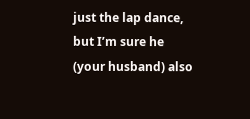just the lap dance, but I’m sure he (your husband) also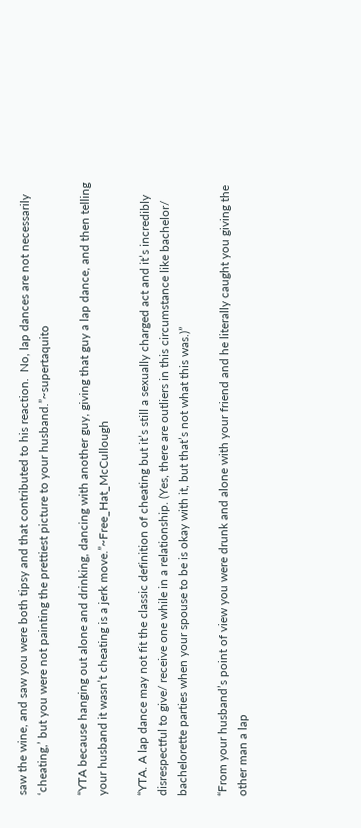saw the wine, and saw you were both tipsy and that contributed to his reaction.  No, lap dances are not necessarily ‘cheating,’ but you were not painting the prettiest picture to your husband.”~supertaquito

“YTA because hanging out alone and drinking, dancing with another guy, giving that guy a lap dance, and then telling your husband it wasn’t cheating is a jerk move.”~Free_Hat_McCullough

“YTA. A lap dance may not fit the classic definition of cheating but it’s still a sexually charged act and it’s incredibly disrespectful to give/ receive one while in a relationship. (Yes, there are outliers in this circumstance like bachelor/ bachelorette parties when your spouse to be is okay with it, but that’s not what this was.)”

“From your husband’s point of view you were drunk and alone with your friend and he literally caught you giving the other man a lap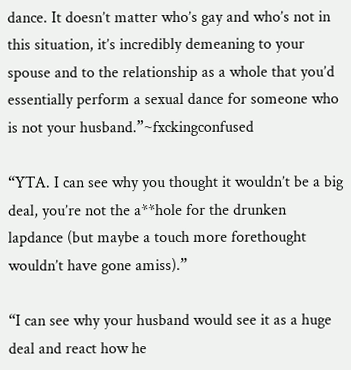dance. It doesn’t matter who’s gay and who’s not in this situation, it’s incredibly demeaning to your spouse and to the relationship as a whole that you’d essentially perform a sexual dance for someone who is not your husband.”~fxckingconfused

“YTA. I can see why you thought it wouldn’t be a big deal, you’re not the a**hole for the drunken lapdance (but maybe a touch more forethought wouldn’t have gone amiss).”

“I can see why your husband would see it as a huge deal and react how he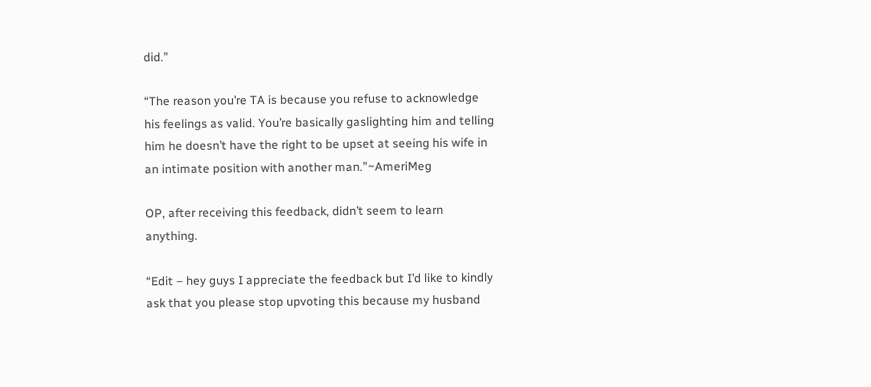did.”

“The reason you’re TA is because you refuse to acknowledge his feelings as valid. You’re basically gaslighting him and telling him he doesn’t have the right to be upset at seeing his wife in an intimate position with another man.”~AmeriMeg

OP, after receiving this feedback, didn’t seem to learn anything.

“Edit – hey guys I appreciate the feedback but I’d like to kindly ask that you please stop upvoting this because my husband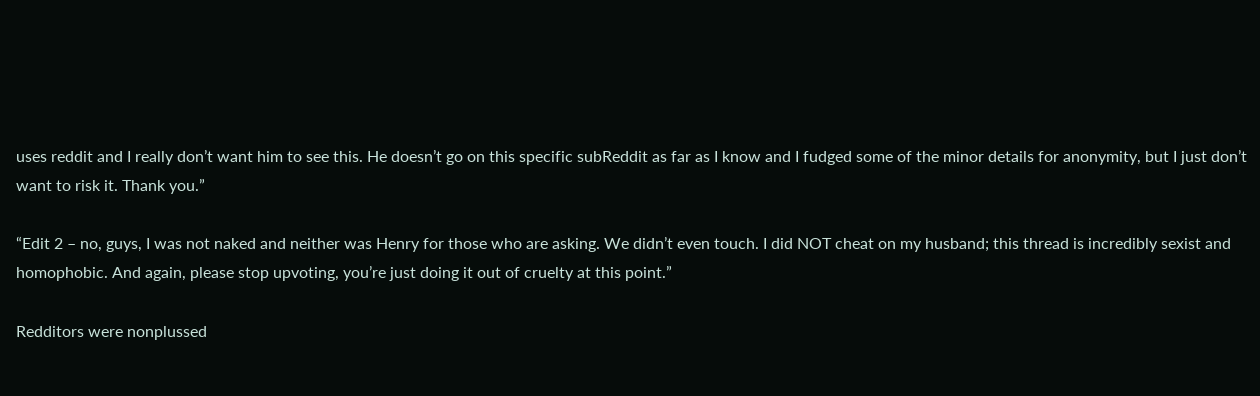uses reddit and I really don’t want him to see this. He doesn’t go on this specific subReddit as far as I know and I fudged some of the minor details for anonymity, but I just don’t want to risk it. Thank you.”

“Edit 2 – no, guys, I was not naked and neither was Henry for those who are asking. We didn’t even touch. I did NOT cheat on my husband; this thread is incredibly sexist and homophobic. And again, please stop upvoting, you’re just doing it out of cruelty at this point.”

Redditors were nonplussed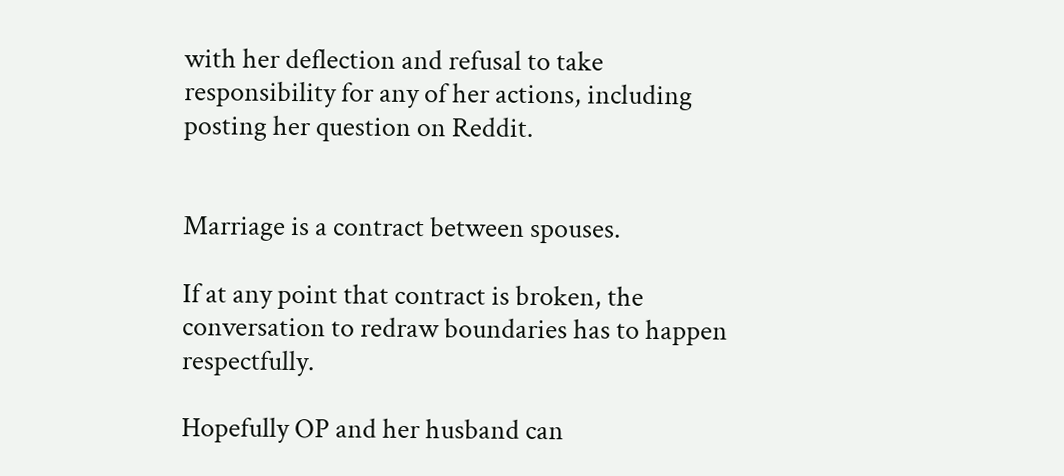with her deflection and refusal to take responsibility for any of her actions, including posting her question on Reddit.


Marriage is a contract between spouses.

If at any point that contract is broken, the conversation to redraw boundaries has to happen respectfully.

Hopefully OP and her husband can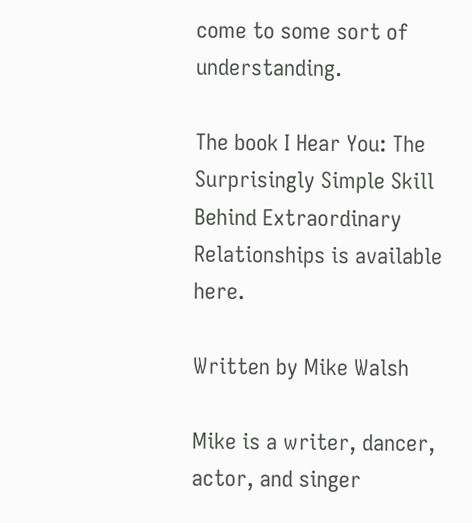come to some sort of understanding.

The book I Hear You: The Surprisingly Simple Skill Behind Extraordinary Relationships is available here.

Written by Mike Walsh

Mike is a writer, dancer, actor, and singer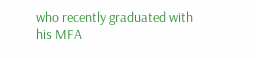who recently graduated with his MFA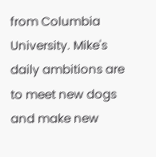from Columbia University. Mike's daily ambitions are to meet new dogs and make new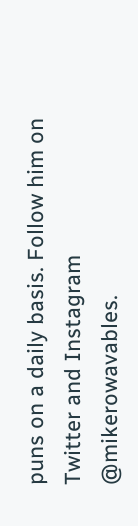puns on a daily basis. Follow him on Twitter and Instagram @mikerowavables.